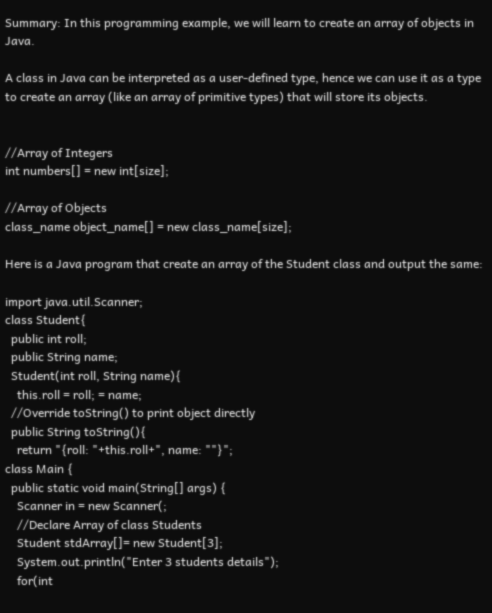Summary: In this programming example, we will learn to create an array of objects in Java.

A class in Java can be interpreted as a user-defined type, hence we can use it as a type to create an array (like an array of primitive types) that will store its objects.


//Array of Integers
int numbers[] = new int[size];

//Array of Objects
class_name object_name[] = new class_name[size];

Here is a Java program that create an array of the Student class and output the same:

import java.util.Scanner;
class Student{
  public int roll;
  public String name;
  Student(int roll, String name){
    this.roll = roll; = name;
  //Override toString() to print object directly
  public String toString(){
    return "{roll: "+this.roll+", name: ""}";
class Main {
  public static void main(String[] args) {
    Scanner in = new Scanner(;
    //Declare Array of class Students
    Student stdArray[]= new Student[3];
    System.out.println("Enter 3 students details");
    for(int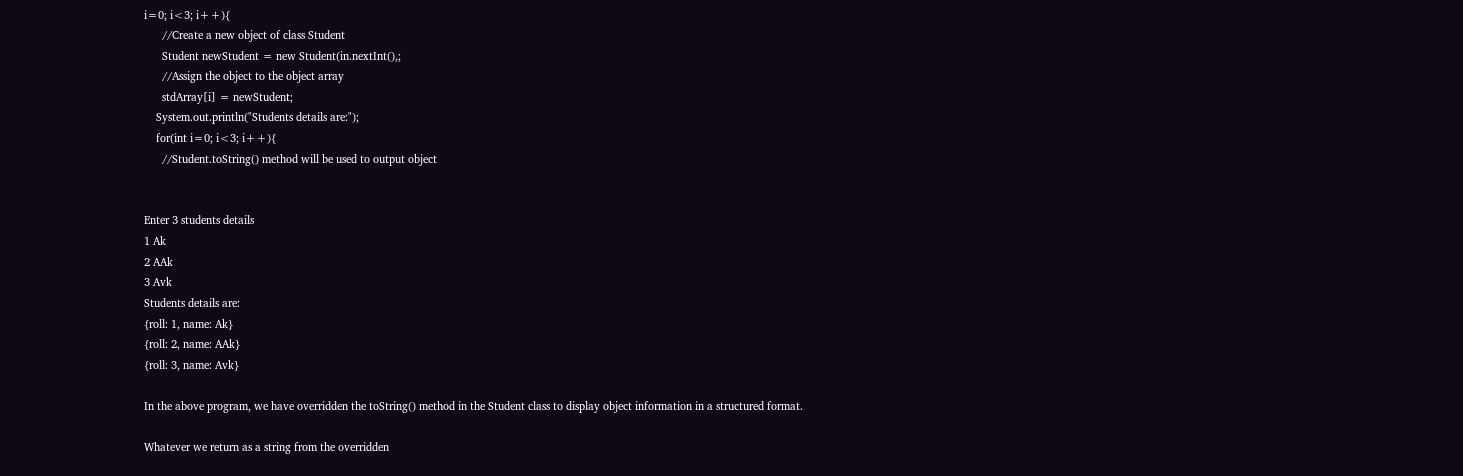i=0; i<3; i++){
      //Create a new object of class Student
      Student newStudent = new Student(in.nextInt(),;
      //Assign the object to the object array
      stdArray[i] = newStudent;
    System.out.println("Students details are:");
    for(int i=0; i<3; i++){
      //Student.toString() method will be used to output object


Enter 3 students details
1 Ak
2 AAk
3 Avk
Students details are:
{roll: 1, name: Ak}
{roll: 2, name: AAk}
{roll: 3, name: Avk}

In the above program, we have overridden the toString() method in the Student class to display object information in a structured format.

Whatever we return as a string from the overridden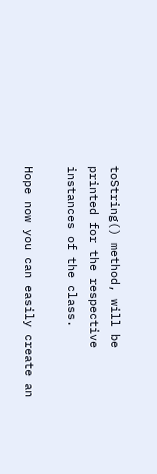toString() method, will be printed for the respective instances of the class.

Hope now you can easily create an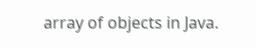array of objects in Java.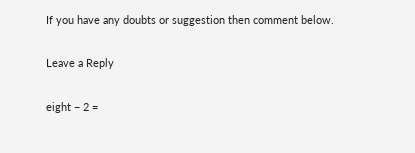If you have any doubts or suggestion then comment below.

Leave a Reply

eight − 2 =